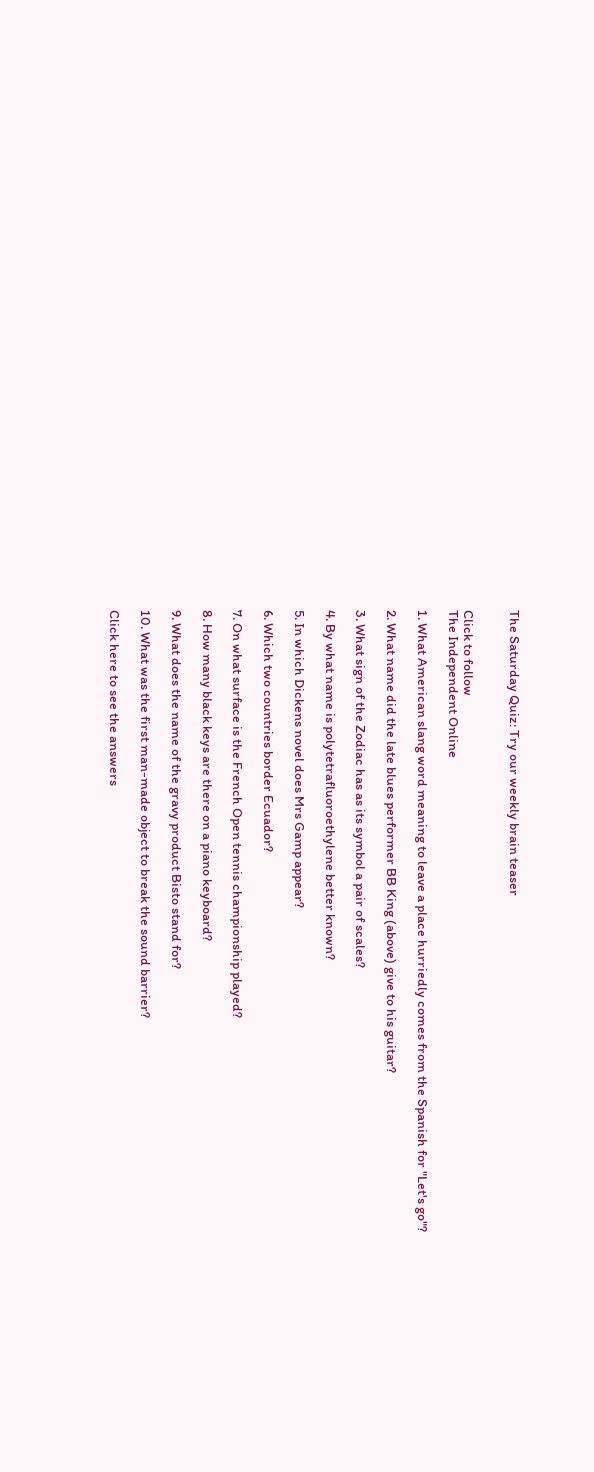The Saturday Quiz: Try our weekly brain teaser


Click to follow
The Independent Online

1. What American slang word meaning to leave a place hurriedly comes from the Spanish for "Let's go"?

2. What name did the late blues performer BB King (above) give to his guitar?

3. What sign of the Zodiac has as its symbol a pair of scales?

4. By what name is polytetrafluoroethylene better known?

5. In which Dickens novel does Mrs Gamp appear?

6. Which two countries border Ecuador?

7. On what surface is the French Open tennis championship played?

8. How many black keys are there on a piano keyboard?

9. What does the name of the gravy product Bisto stand for?

10. What was the first man-made object to break the sound barrier?

Click here to see the answers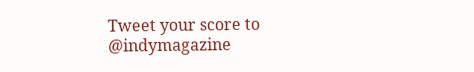Tweet your score to @indymagazine